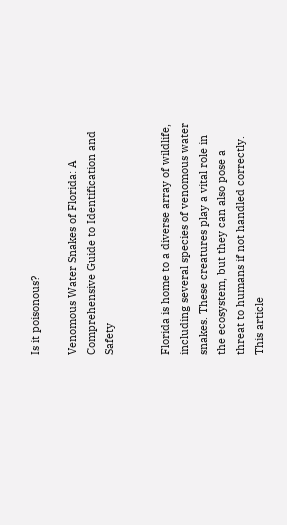Is it poisonous?

Venomous Water Snakes of Florida: A Comprehensive Guide to Identification and Safety


Florida is home to a diverse array of wildlife, including several species of venomous water snakes. These creatures play a vital role in the ecosystem, but they can also pose a threat to humans if not handled correctly. This article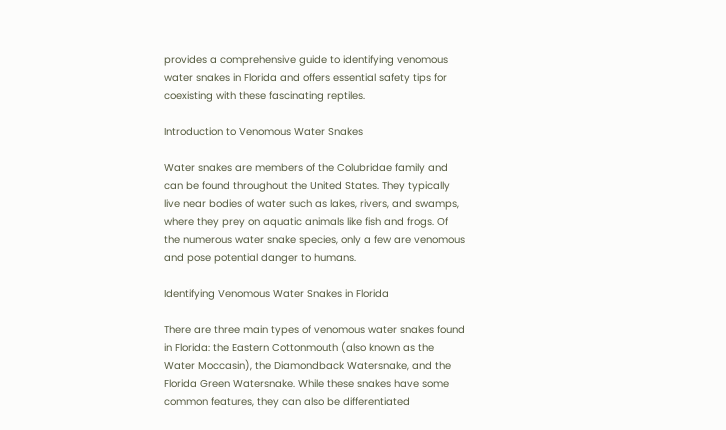provides a comprehensive guide to identifying venomous water snakes in Florida and offers essential safety tips for coexisting with these fascinating reptiles.

Introduction to Venomous Water Snakes

Water snakes are members of the Colubridae family and can be found throughout the United States. They typically live near bodies of water such as lakes, rivers, and swamps, where they prey on aquatic animals like fish and frogs. Of the numerous water snake species, only a few are venomous and pose potential danger to humans.

Identifying Venomous Water Snakes in Florida

There are three main types of venomous water snakes found in Florida: the Eastern Cottonmouth (also known as the Water Moccasin), the Diamondback Watersnake, and the Florida Green Watersnake. While these snakes have some common features, they can also be differentiated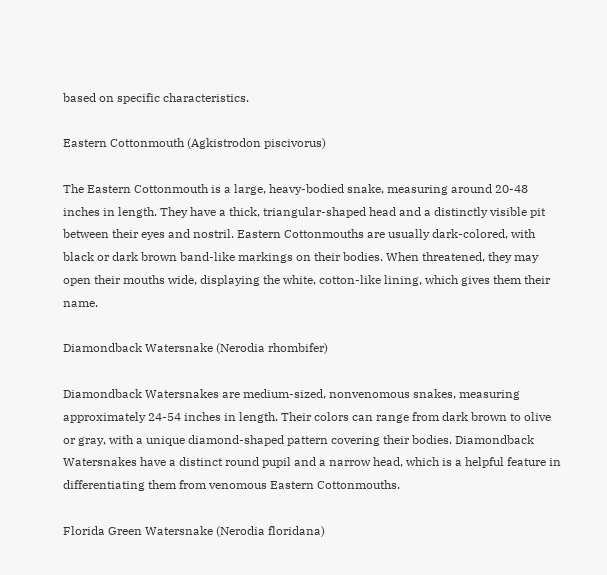based on specific characteristics.

Eastern Cottonmouth (Agkistrodon piscivorus)

The Eastern Cottonmouth is a large, heavy-bodied snake, measuring around 20-48 inches in length. They have a thick, triangular-shaped head and a distinctly visible pit between their eyes and nostril. Eastern Cottonmouths are usually dark-colored, with black or dark brown band-like markings on their bodies. When threatened, they may open their mouths wide, displaying the white, cotton-like lining, which gives them their name.

Diamondback Watersnake (Nerodia rhombifer)

Diamondback Watersnakes are medium-sized, nonvenomous snakes, measuring approximately 24-54 inches in length. Their colors can range from dark brown to olive or gray, with a unique diamond-shaped pattern covering their bodies. Diamondback Watersnakes have a distinct round pupil and a narrow head, which is a helpful feature in differentiating them from venomous Eastern Cottonmouths.

Florida Green Watersnake (Nerodia floridana)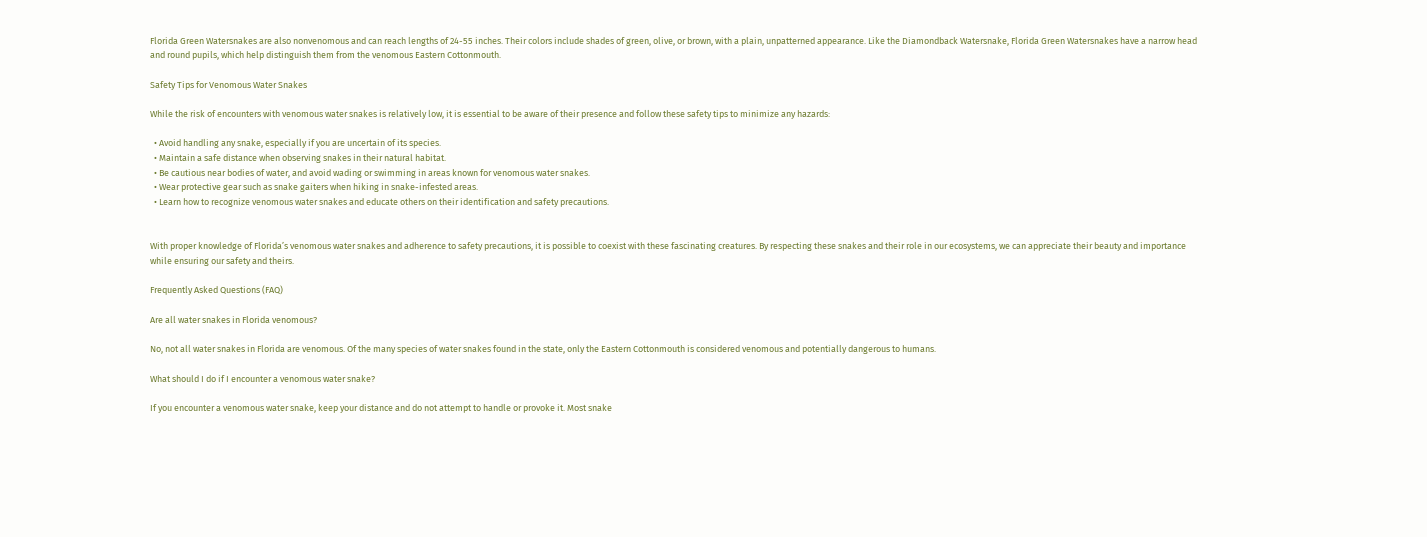Florida Green Watersnakes are also nonvenomous and can reach lengths of 24-55 inches. Their colors include shades of green, olive, or brown, with a plain, unpatterned appearance. Like the Diamondback Watersnake, Florida Green Watersnakes have a narrow head and round pupils, which help distinguish them from the venomous Eastern Cottonmouth.

Safety Tips for Venomous Water Snakes

While the risk of encounters with venomous water snakes is relatively low, it is essential to be aware of their presence and follow these safety tips to minimize any hazards:

  • Avoid handling any snake, especially if you are uncertain of its species.
  • Maintain a safe distance when observing snakes in their natural habitat.
  • Be cautious near bodies of water, and avoid wading or swimming in areas known for venomous water snakes.
  • Wear protective gear such as snake gaiters when hiking in snake-infested areas.
  • Learn how to recognize venomous water snakes and educate others on their identification and safety precautions.


With proper knowledge of Florida’s venomous water snakes and adherence to safety precautions, it is possible to coexist with these fascinating creatures. By respecting these snakes and their role in our ecosystems, we can appreciate their beauty and importance while ensuring our safety and theirs.

Frequently Asked Questions (FAQ)

Are all water snakes in Florida venomous?

No, not all water snakes in Florida are venomous. Of the many species of water snakes found in the state, only the Eastern Cottonmouth is considered venomous and potentially dangerous to humans.

What should I do if I encounter a venomous water snake?

If you encounter a venomous water snake, keep your distance and do not attempt to handle or provoke it. Most snake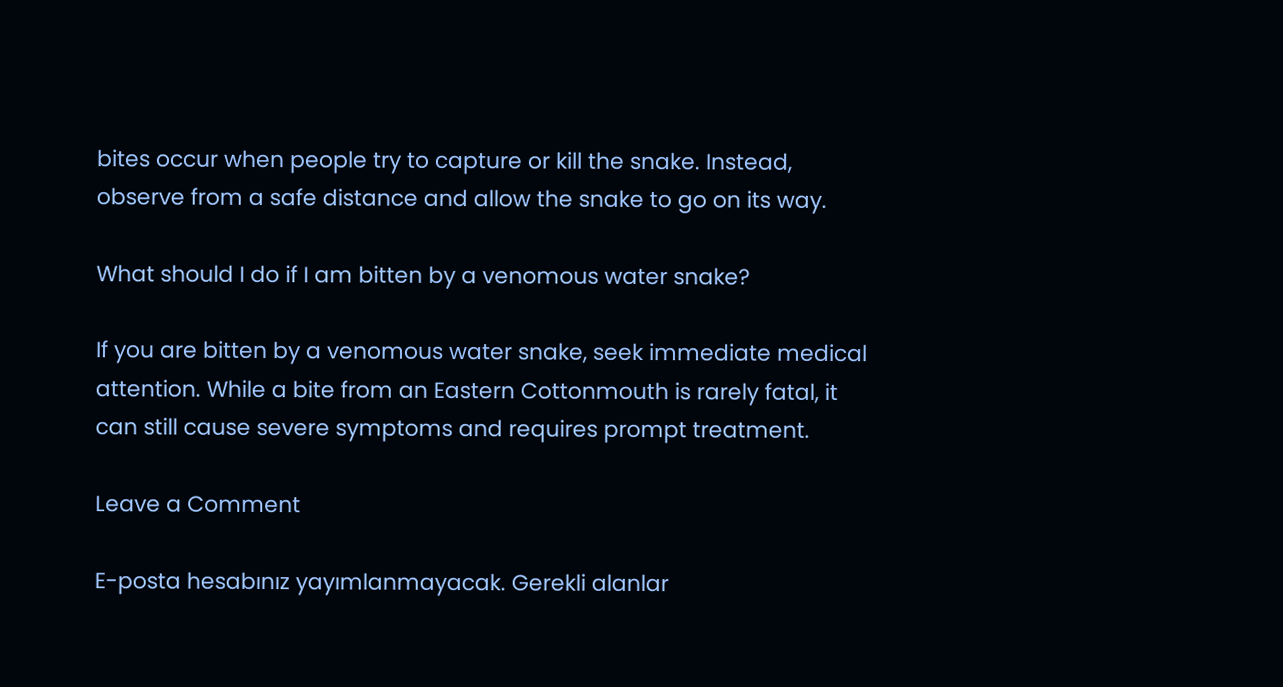bites occur when people try to capture or kill the snake. Instead, observe from a safe distance and allow the snake to go on its way.

What should I do if I am bitten by a venomous water snake?

If you are bitten by a venomous water snake, seek immediate medical attention. While a bite from an Eastern Cottonmouth is rarely fatal, it can still cause severe symptoms and requires prompt treatment.

Leave a Comment

E-posta hesabınız yayımlanmayacak. Gerekli alanlar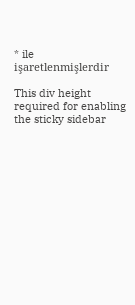* ile işaretlenmişlerdir

This div height required for enabling the sticky sidebar